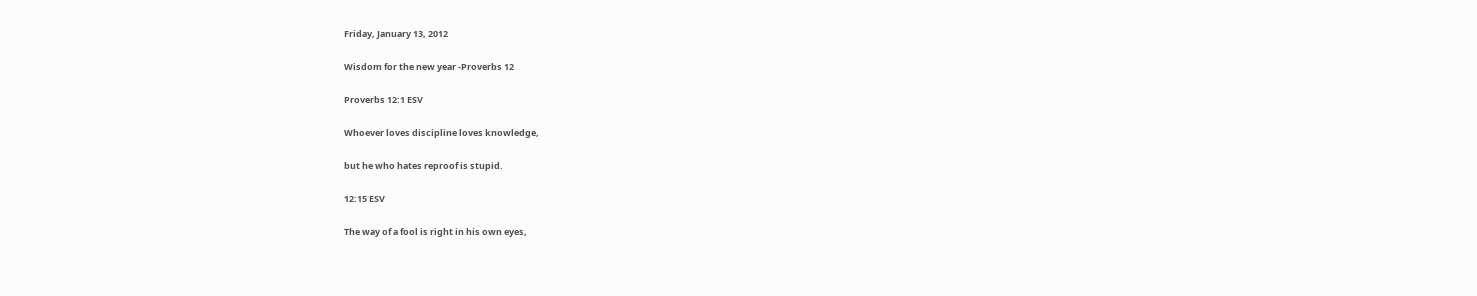Friday, January 13, 2012

Wisdom for the new year -Proverbs 12

Proverbs 12:1 ESV

Whoever loves discipline loves knowledge,

but he who hates reproof is stupid.

12:15 ESV

The way of a fool is right in his own eyes,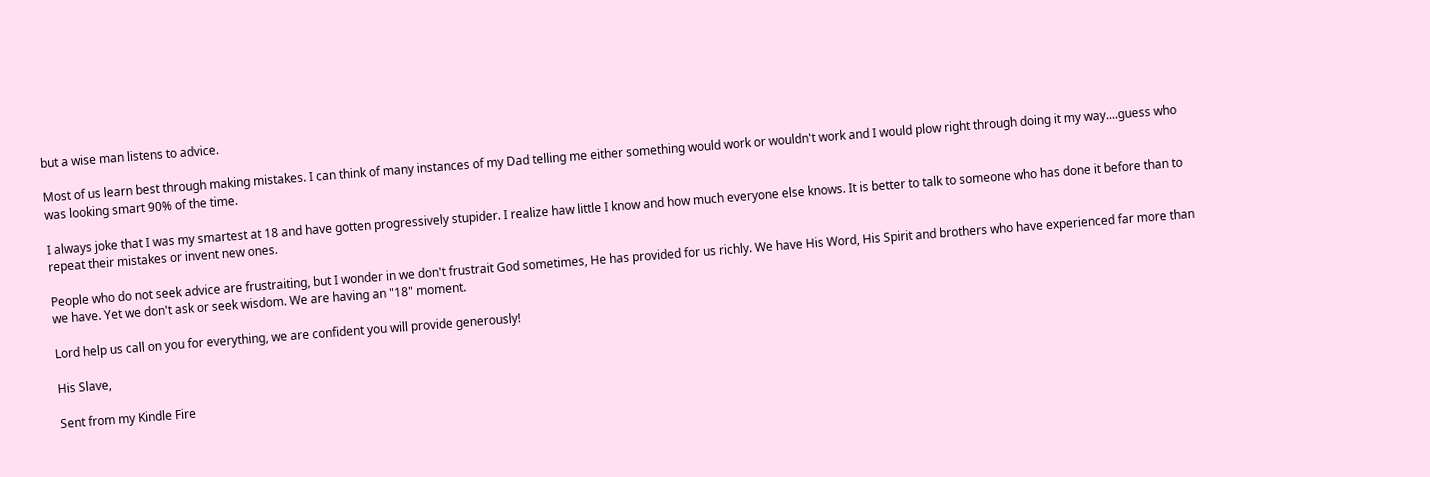but a wise man listens to advice.

Most of us learn best through making mistakes. I can think of many instances of my Dad telling me either something would work or wouldn't work and I would plow right through doing it my way....guess who was looking smart 90% of the time.

I always joke that I was my smartest at 18 and have gotten progressively stupider. I realize haw little I know and how much everyone else knows. It is better to talk to someone who has done it before than to repeat their mistakes or invent new ones.

People who do not seek advice are frustraiting, but I wonder in we don't frustrait God sometimes, He has provided for us richly. We have His Word, His Spirit and brothers who have experienced far more than we have. Yet we don't ask or seek wisdom. We are having an "18" moment.

Lord help us call on you for everything, we are confident you will provide generously!

His Slave,

Sent from my Kindle Fire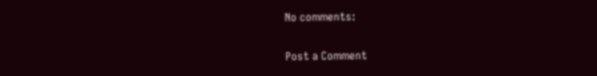No comments:

Post a Comment